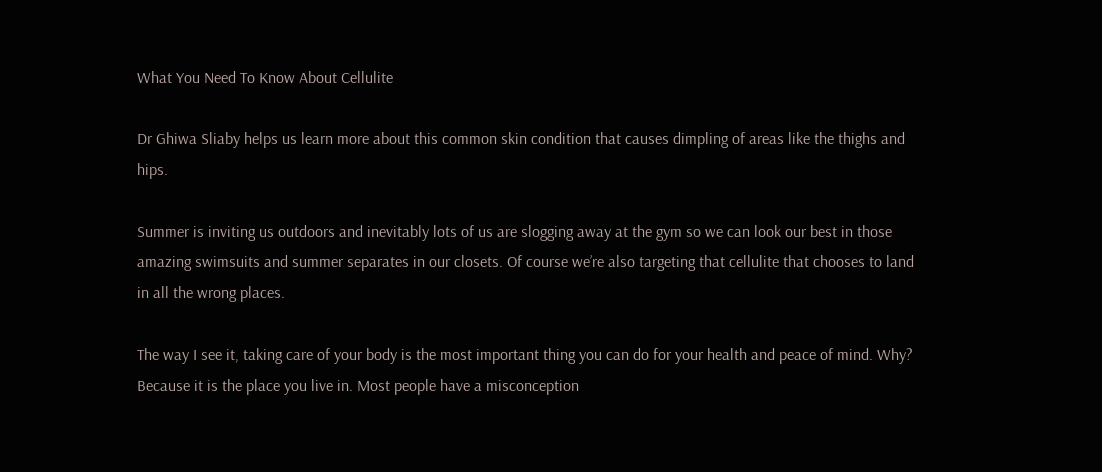What You Need To Know About Cellulite

Dr Ghiwa Sliaby helps us learn more about this common skin condition that causes dimpling of areas like the thighs and hips.

Summer is inviting us outdoors and inevitably lots of us are slogging away at the gym so we can look our best in those amazing swimsuits and summer separates in our closets. Of course we’re also targeting that cellulite that chooses to land in all the wrong places.

The way I see it, taking care of your body is the most important thing you can do for your health and peace of mind. Why? Because it is the place you live in. Most people have a misconception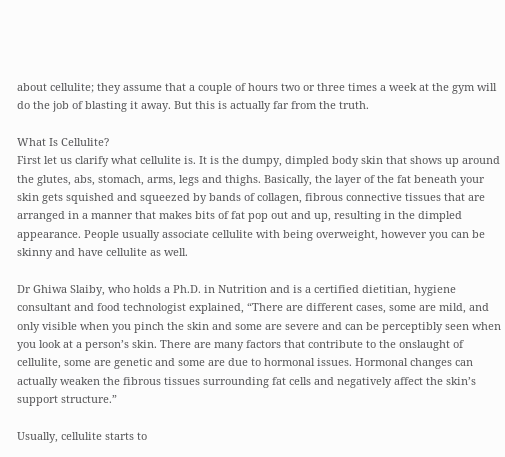about cellulite; they assume that a couple of hours two or three times a week at the gym will do the job of blasting it away. But this is actually far from the truth.

What Is Cellulite?
First let us clarify what cellulite is. It is the dumpy, dimpled body skin that shows up around the glutes, abs, stomach, arms, legs and thighs. Basically, the layer of the fat beneath your skin gets squished and squeezed by bands of collagen, fibrous connective tissues that are arranged in a manner that makes bits of fat pop out and up, resulting in the dimpled appearance. People usually associate cellulite with being overweight, however you can be skinny and have cellulite as well.

Dr Ghiwa Slaiby, who holds a Ph.D. in Nutrition and is a certified dietitian, hygiene consultant and food technologist explained, “There are different cases, some are mild, and only visible when you pinch the skin and some are severe and can be perceptibly seen when you look at a person’s skin. There are many factors that contribute to the onslaught of cellulite, some are genetic and some are due to hormonal issues. Hormonal changes can actually weaken the fibrous tissues surrounding fat cells and negatively affect the skin’s support structure.”

Usually, cellulite starts to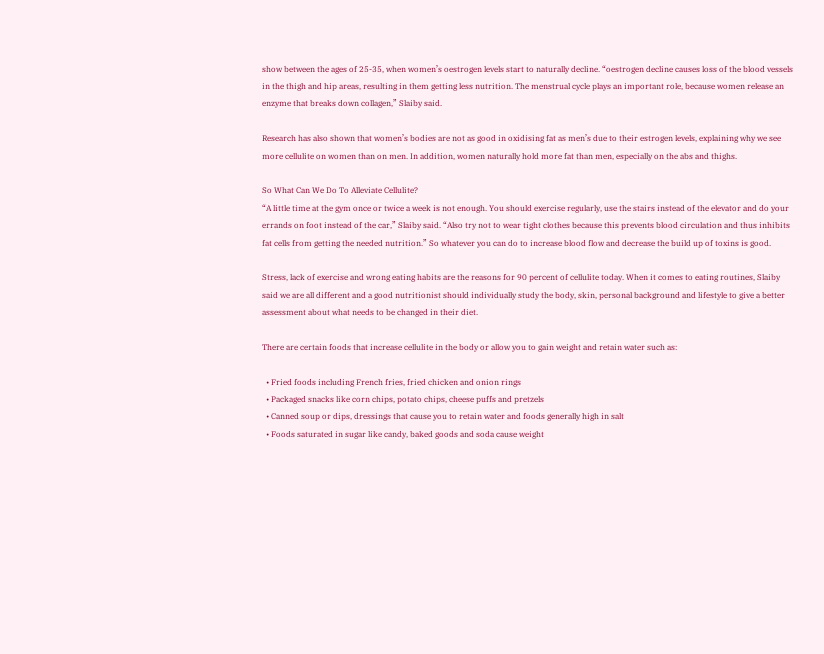show between the ages of 25-35, when women’s oestrogen levels start to naturally decline. “oestrogen decline causes loss of the blood vessels in the thigh and hip areas, resulting in them getting less nutrition. The menstrual cycle plays an important role, because women release an enzyme that breaks down collagen,” Slaiby said.

Research has also shown that women’s bodies are not as good in oxidising fat as men’s due to their estrogen levels, explaining why we see more cellulite on women than on men. In addition, women naturally hold more fat than men, especially on the abs and thighs.

So What Can We Do To Alleviate Cellulite?
“A little time at the gym once or twice a week is not enough. You should exercise regularly, use the stairs instead of the elevator and do your errands on foot instead of the car,” Slaiby said. “Also try not to wear tight clothes because this prevents blood circulation and thus inhibits fat cells from getting the needed nutrition.” So whatever you can do to increase blood flow and decrease the build up of toxins is good.

Stress, lack of exercise and wrong eating habits are the reasons for 90 percent of cellulite today. When it comes to eating routines, Slaiby said we are all different and a good nutritionist should individually study the body, skin, personal background and lifestyle to give a better assessment about what needs to be changed in their diet.

There are certain foods that increase cellulite in the body or allow you to gain weight and retain water such as:

  • Fried foods including French fries, fried chicken and onion rings
  • Packaged snacks like corn chips, potato chips, cheese puffs and pretzels
  • Canned soup or dips, dressings that cause you to retain water and foods generally high in salt
  • Foods saturated in sugar like candy, baked goods and soda cause weight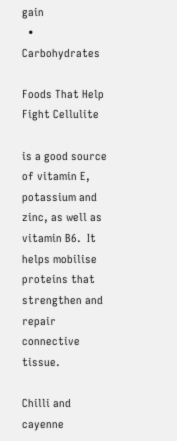gain
  • Carbohydrates

Foods That Help Fight Cellulite

is a good source of vitamin E, potassium and zinc, as well as vitamin B6.  It helps mobilise proteins that strengthen and repair connective tissue.

Chilli and cayenne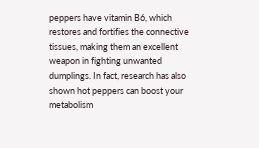peppers have vitamin B6, which restores and fortifies the connective tissues, making them an excellent weapon in fighting unwanted dumplings. In fact, research has also shown hot peppers can boost your metabolism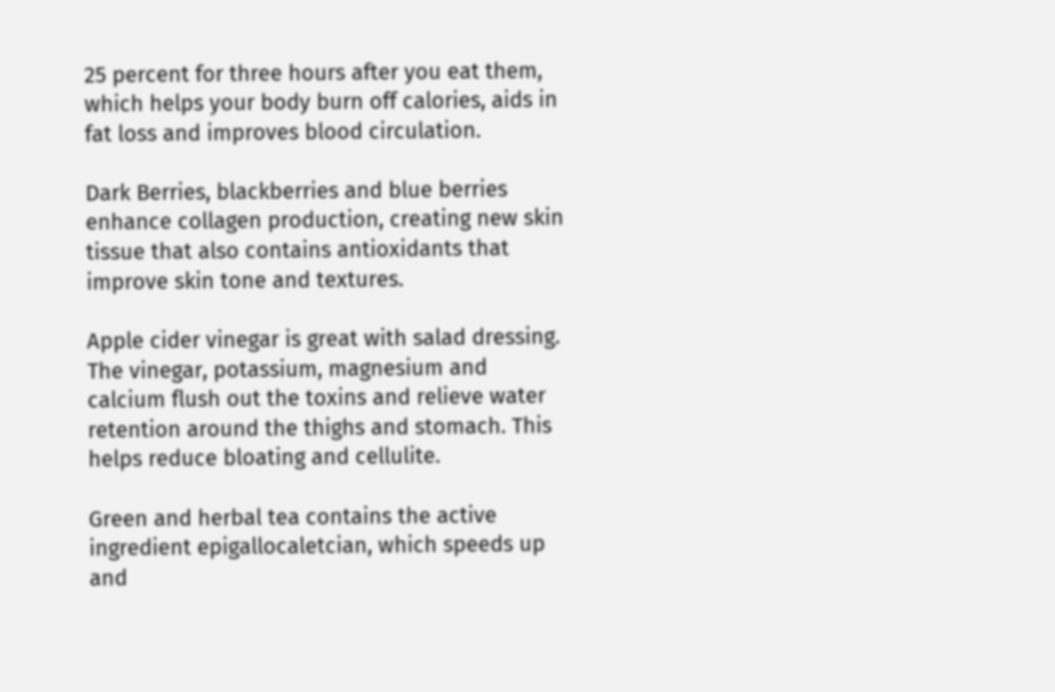25 percent for three hours after you eat them, which helps your body burn off calories, aids in fat loss and improves blood circulation.

Dark Berries, blackberries and blue berries enhance collagen production, creating new skin tissue that also contains antioxidants that improve skin tone and textures.

Apple cider vinegar is great with salad dressing. The vinegar, potassium, magnesium and calcium flush out the toxins and relieve water retention around the thighs and stomach. This helps reduce bloating and cellulite.

Green and herbal tea contains the active ingredient epigallocaletcian, which speeds up and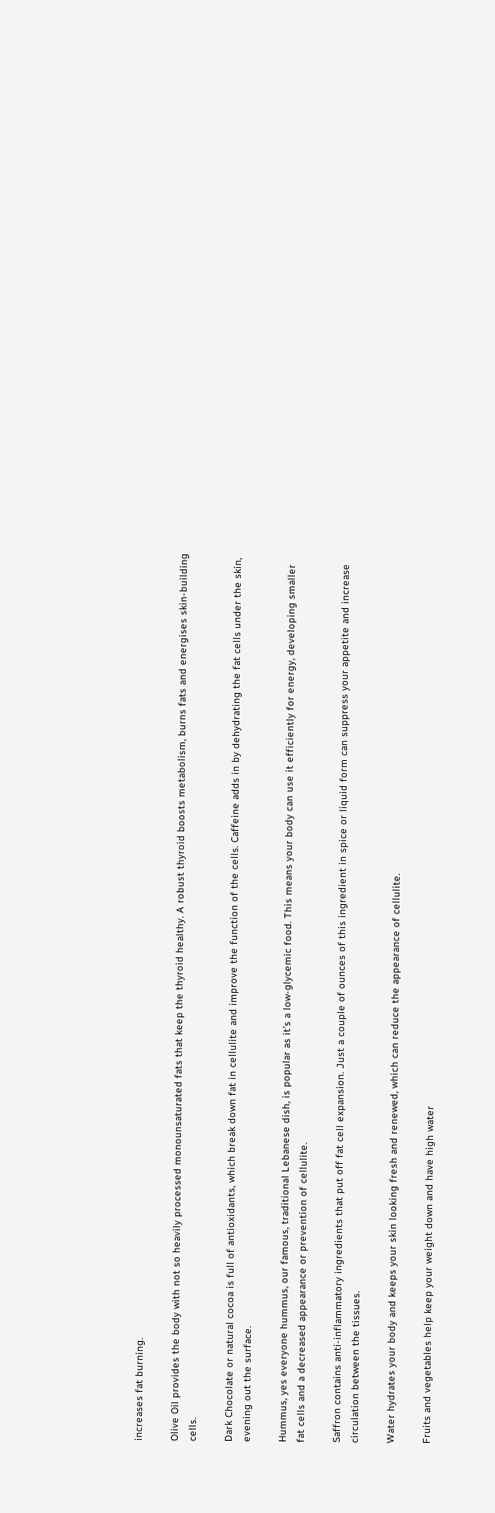increases fat burning.

Olive Oil provides the body with not so heavily processed monounsaturated fats that keep the thyroid healthy. A robust thyroid boosts metabolism, burns fats and energises skin-building cells.

Dark Chocolate or natural cocoa is full of antioxidants, which break down fat in cellulite and improve the function of the cells. Caffeine adds in by dehydrating the fat cells under the skin, evening out the surface.

Hummus, yes everyone hummus, our famous, traditional Lebanese dish, is popular as it’s a low-glycemic food. This means your body can use it efficiently for energy, developing smaller fat cells and a decreased appearance or prevention of cellulite.

Saffron contains anti-inflammatory ingredients that put off fat cell expansion. Just a couple of ounces of this ingredient in spice or liquid form can suppress your appetite and increase circulation between the tissues.

Water hydrates your body and keeps your skin looking fresh and renewed, which can reduce the appearance of cellulite.

Fruits and vegetables help keep your weight down and have high water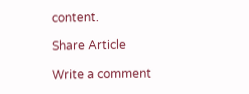content.

Share Article

Write a comment